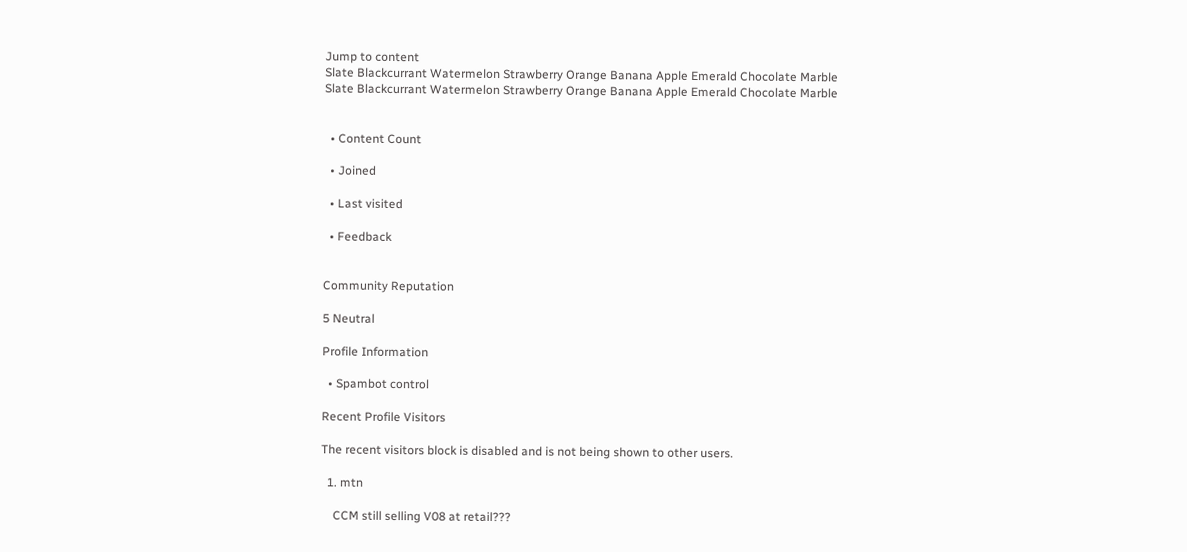Jump to content
Slate Blackcurrant Watermelon Strawberry Orange Banana Apple Emerald Chocolate Marble
Slate Blackcurrant Watermelon Strawberry Orange Banana Apple Emerald Chocolate Marble


  • Content Count

  • Joined

  • Last visited

  • Feedback


Community Reputation

5 Neutral

Profile Information

  • Spambot control

Recent Profile Visitors

The recent visitors block is disabled and is not being shown to other users.

  1. mtn

    CCM still selling V08 at retail???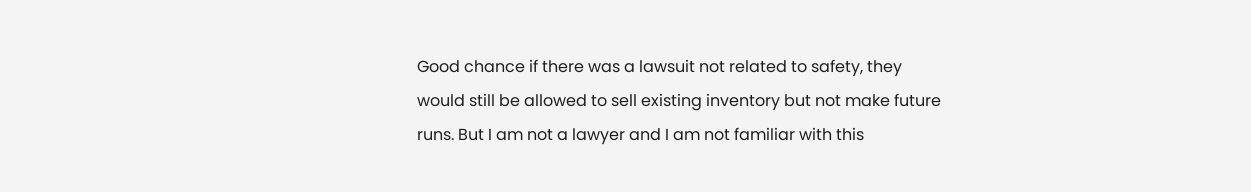Good chance if there was a lawsuit not related to safety, they would still be allowed to sell existing inventory but not make future runs. But I am not a lawyer and I am not familiar with this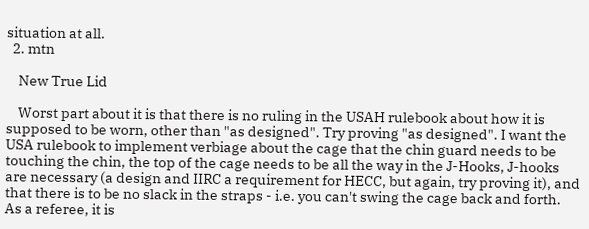situation at all.
  2. mtn

    New True Lid

    Worst part about it is that there is no ruling in the USAH rulebook about how it is supposed to be worn, other than "as designed". Try proving "as designed". I want the USA rulebook to implement verbiage about the cage that the chin guard needs to be touching the chin, the top of the cage needs to be all the way in the J-Hooks, J-hooks are necessary (a design and IIRC a requirement for HECC, but again, try proving it), and that there is to be no slack in the straps - i.e. you can't swing the cage back and forth. As a referee, it is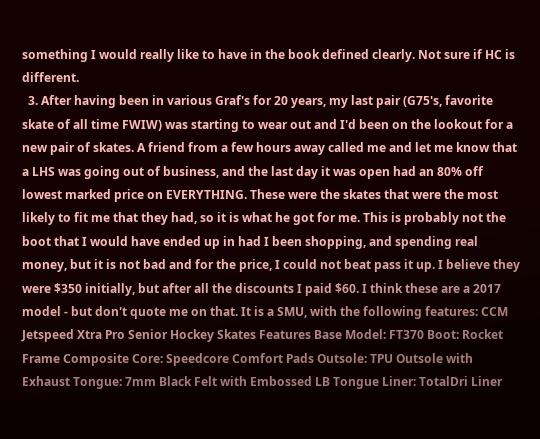something I would really like to have in the book defined clearly. Not sure if HC is different.
  3. After having been in various Graf's for 20 years, my last pair (G75's, favorite skate of all time FWIW) was starting to wear out and I'd been on the lookout for a new pair of skates. A friend from a few hours away called me and let me know that a LHS was going out of business, and the last day it was open had an 80% off lowest marked price on EVERYTHING. These were the skates that were the most likely to fit me that they had, so it is what he got for me. This is probably not the boot that I would have ended up in had I been shopping, and spending real money, but it is not bad and for the price, I could not beat pass it up. I believe they were $350 initially, but after all the discounts I paid $60. I think these are a 2017 model - but don't quote me on that. It is a SMU, with the following features: CCM Jetspeed Xtra Pro Senior Hockey Skates Features Base Model: FT370 Boot: Rocket Frame Composite Core: Speedcore Comfort Pads Outsole: TPU Outsole with Exhaust Tongue: 7mm Black Felt with Embossed LB Tongue Liner: TotalDri Liner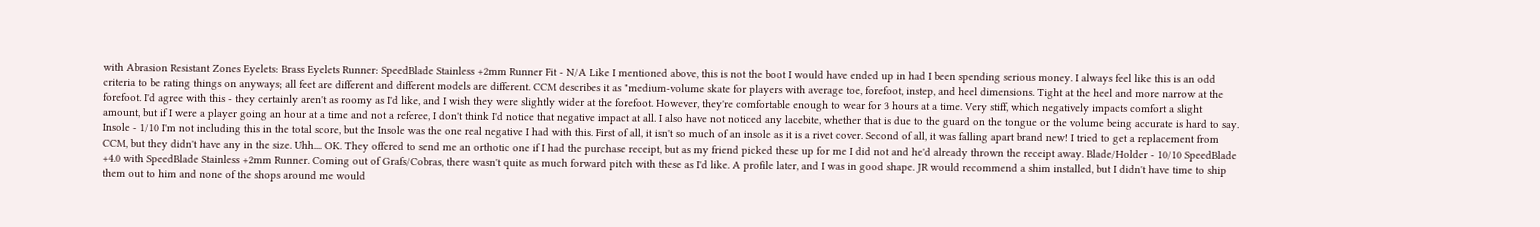with Abrasion Resistant Zones Eyelets: Brass Eyelets Runner: SpeedBlade Stainless +2mm Runner Fit - N/A Like I mentioned above, this is not the boot I would have ended up in had I been spending serious money. I always feel like this is an odd criteria to be rating things on anyways; all feet are different and different models are different. CCM describes it as "medium-volume skate for players with average toe, forefoot, instep, and heel dimensions. Tight at the heel and more narrow at the forefoot. I'd agree with this - they certainly aren't as roomy as I'd like, and I wish they were slightly wider at the forefoot. However, they're comfortable enough to wear for 3 hours at a time. Very stiff, which negatively impacts comfort a slight amount, but if I were a player going an hour at a time and not a referee, I don't think I'd notice that negative impact at all. I also have not noticed any lacebite, whether that is due to the guard on the tongue or the volume being accurate is hard to say. Insole - 1/10 I'm not including this in the total score, but the Insole was the one real negative I had with this. First of all, it isn't so much of an insole as it is a rivet cover. Second of all, it was falling apart brand new! I tried to get a replacement from CCM, but they didn't have any in the size. Uhh.... OK. They offered to send me an orthotic one if I had the purchase receipt, but as my friend picked these up for me I did not and he'd already thrown the receipt away. Blade/Holder - 10/10 SpeedBlade +4.0 with SpeedBlade Stainless +2mm Runner. Coming out of Grafs/Cobras, there wasn't quite as much forward pitch with these as I'd like. A profile later, and I was in good shape. JR would recommend a shim installed, but I didn't have time to ship them out to him and none of the shops around me would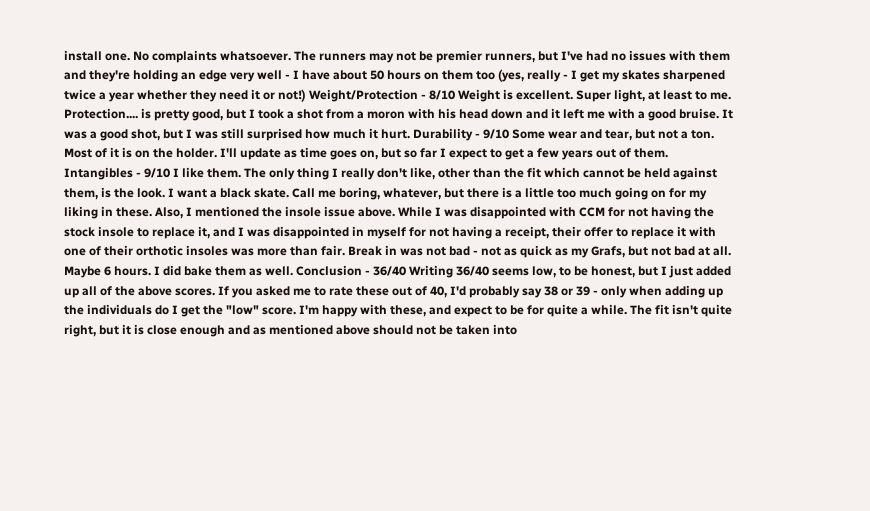install one. No complaints whatsoever. The runners may not be premier runners, but I've had no issues with them and they're holding an edge very well - I have about 50 hours on them too (yes, really - I get my skates sharpened twice a year whether they need it or not!) Weight/Protection - 8/10 Weight is excellent. Super light, at least to me. Protection.... is pretty good, but I took a shot from a moron with his head down and it left me with a good bruise. It was a good shot, but I was still surprised how much it hurt. Durability - 9/10 Some wear and tear, but not a ton. Most of it is on the holder. I'll update as time goes on, but so far I expect to get a few years out of them. Intangibles - 9/10 I like them. The only thing I really don't like, other than the fit which cannot be held against them, is the look. I want a black skate. Call me boring, whatever, but there is a little too much going on for my liking in these. Also, I mentioned the insole issue above. While I was disappointed with CCM for not having the stock insole to replace it, and I was disappointed in myself for not having a receipt, their offer to replace it with one of their orthotic insoles was more than fair. Break in was not bad - not as quick as my Grafs, but not bad at all. Maybe 6 hours. I did bake them as well. Conclusion - 36/40 Writing 36/40 seems low, to be honest, but I just added up all of the above scores. If you asked me to rate these out of 40, I'd probably say 38 or 39 - only when adding up the individuals do I get the "low" score. I'm happy with these, and expect to be for quite a while. The fit isn't quite right, but it is close enough and as mentioned above should not be taken into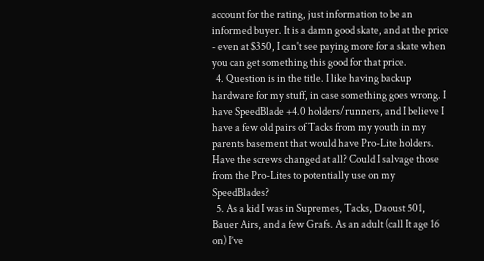account for the rating, just information to be an informed buyer. It is a damn good skate, and at the price - even at $350, I can't see paying more for a skate when you can get something this good for that price.
  4. Question is in the title. I like having backup hardware for my stuff, in case something goes wrong. I have SpeedBlade +4.0 holders/runners, and I believe I have a few old pairs of Tacks from my youth in my parents basement that would have Pro-Lite holders. Have the screws changed at all? Could I salvage those from the Pro-Lites to potentially use on my SpeedBlades?
  5. As a kid I was in Supremes, Tacks, Daoust 501, Bauer Airs, and a few Grafs. As an adult (call It age 16 on) I’ve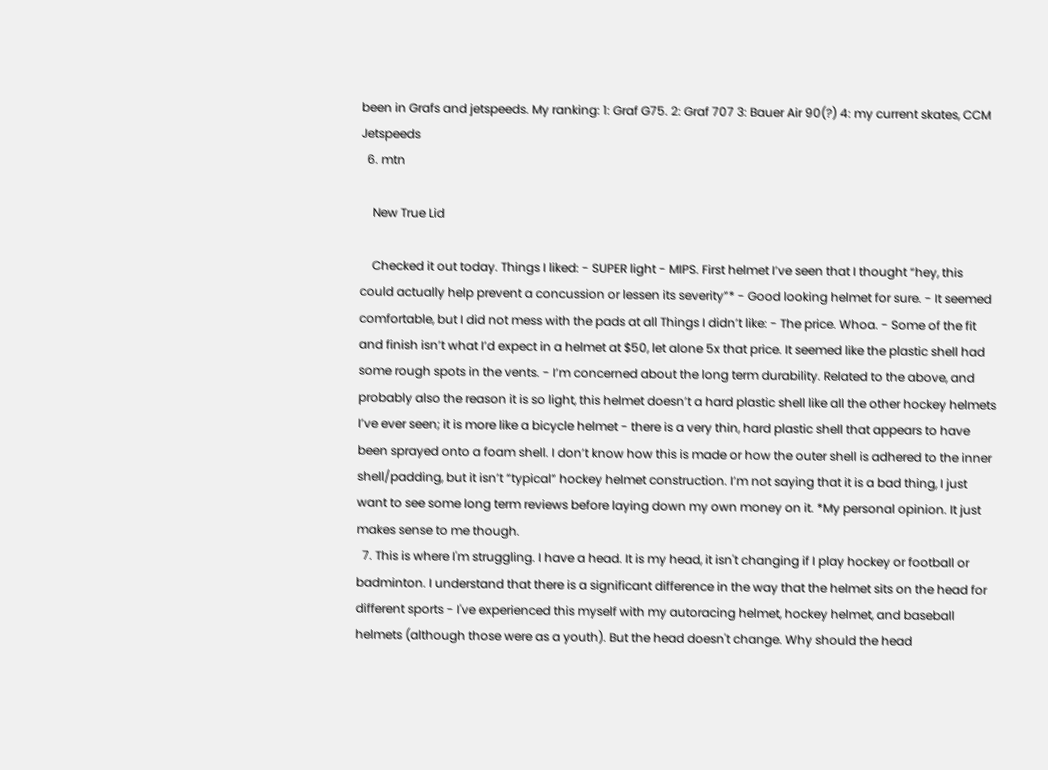been in Grafs and jetspeeds. My ranking: 1: Graf G75. 2: Graf 707 3: Bauer Air 90(?) 4: my current skates, CCM Jetspeeds
  6. mtn

    New True Lid

    Checked it out today. Things I liked: - SUPER light - MIPS. First helmet I’ve seen that I thought “hey, this could actually help prevent a concussion or lessen its severity”* - Good looking helmet for sure. - It seemed comfortable, but I did not mess with the pads at all Things I didn’t like: - The price. Whoa. - Some of the fit and finish isn’t what I’d expect in a helmet at $50, let alone 5x that price. It seemed like the plastic shell had some rough spots in the vents. - I’m concerned about the long term durability. Related to the above, and probably also the reason it is so light, this helmet doesn’t a hard plastic shell like all the other hockey helmets I’ve ever seen; it is more like a bicycle helmet - there is a very thin, hard plastic shell that appears to have been sprayed onto a foam shell. I don’t know how this is made or how the outer shell is adhered to the inner shell/padding, but it isn’t “typical” hockey helmet construction. I’m not saying that it is a bad thing, I just want to see some long term reviews before laying down my own money on it. *My personal opinion. It just makes sense to me though.
  7. This is where I'm struggling. I have a head. It is my head, it isn't changing if I play hockey or football or badminton. I understand that there is a significant difference in the way that the helmet sits on the head for different sports - I've experienced this myself with my autoracing helmet, hockey helmet, and baseball helmets (although those were as a youth). But the head doesn't change. Why should the head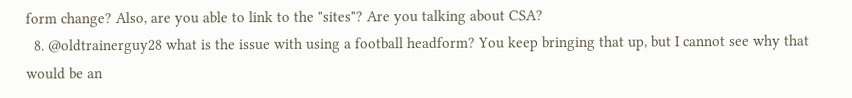form change? Also, are you able to link to the "sites"? Are you talking about CSA?
  8. @oldtrainerguy28 what is the issue with using a football headform? You keep bringing that up, but I cannot see why that would be an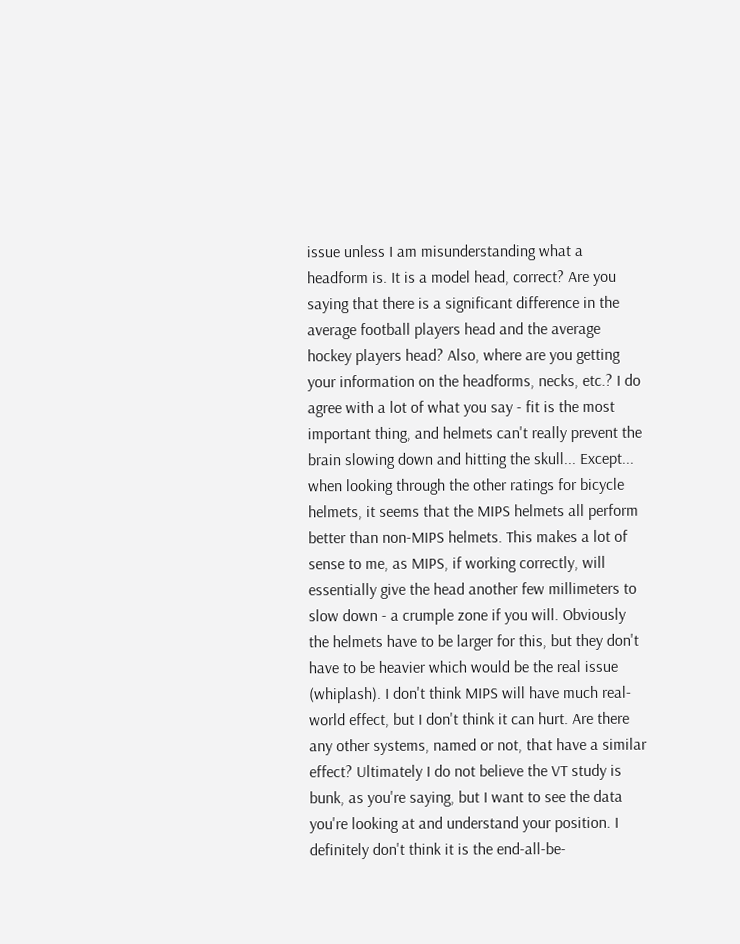issue unless I am misunderstanding what a headform is. It is a model head, correct? Are you saying that there is a significant difference in the average football players head and the average hockey players head? Also, where are you getting your information on the headforms, necks, etc.? I do agree with a lot of what you say - fit is the most important thing, and helmets can't really prevent the brain slowing down and hitting the skull... Except... when looking through the other ratings for bicycle helmets, it seems that the MIPS helmets all perform better than non-MIPS helmets. This makes a lot of sense to me, as MIPS, if working correctly, will essentially give the head another few millimeters to slow down - a crumple zone if you will. Obviously the helmets have to be larger for this, but they don't have to be heavier which would be the real issue (whiplash). I don't think MIPS will have much real-world effect, but I don't think it can hurt. Are there any other systems, named or not, that have a similar effect? Ultimately I do not believe the VT study is bunk, as you're saying, but I want to see the data you're looking at and understand your position. I definitely don't think it is the end-all-be-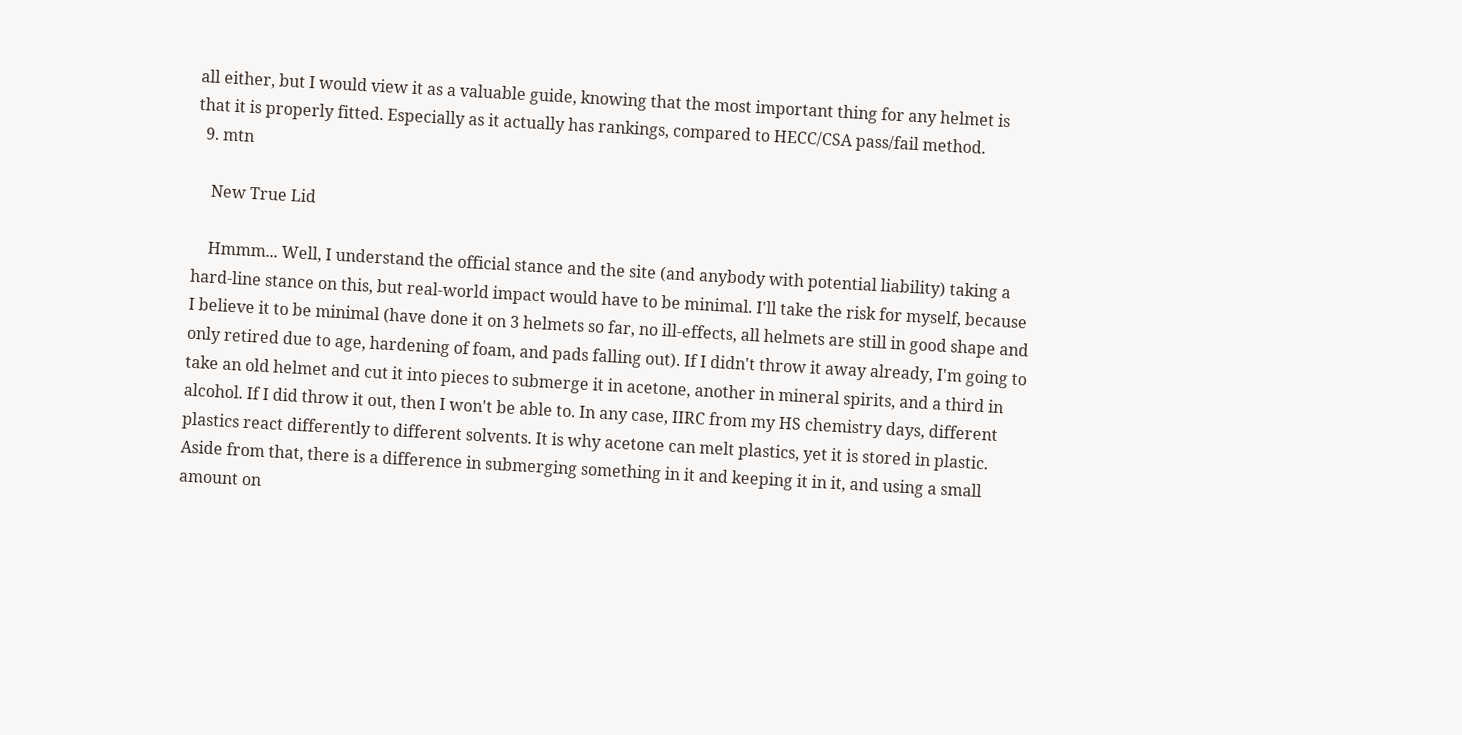all either, but I would view it as a valuable guide, knowing that the most important thing for any helmet is that it is properly fitted. Especially as it actually has rankings, compared to HECC/CSA pass/fail method.
  9. mtn

    New True Lid

    Hmmm... Well, I understand the official stance and the site (and anybody with potential liability) taking a hard-line stance on this, but real-world impact would have to be minimal. I'll take the risk for myself, because I believe it to be minimal (have done it on 3 helmets so far, no ill-effects, all helmets are still in good shape and only retired due to age, hardening of foam, and pads falling out). If I didn't throw it away already, I'm going to take an old helmet and cut it into pieces to submerge it in acetone, another in mineral spirits, and a third in alcohol. If I did throw it out, then I won't be able to. In any case, IIRC from my HS chemistry days, different plastics react differently to different solvents. It is why acetone can melt plastics, yet it is stored in plastic. Aside from that, there is a difference in submerging something in it and keeping it in it, and using a small amount on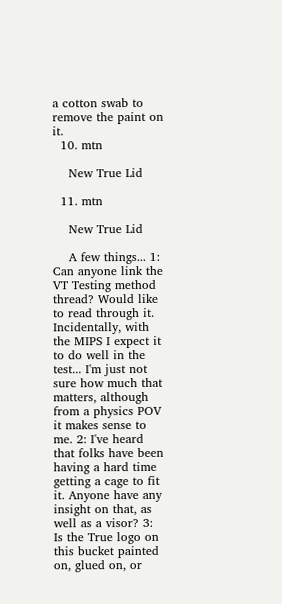a cotton swab to remove the paint on it.
  10. mtn

    New True Lid

  11. mtn

    New True Lid

    A few things... 1: Can anyone link the VT Testing method thread? Would like to read through it. Incidentally, with the MIPS I expect it to do well in the test... I'm just not sure how much that matters, although from a physics POV it makes sense to me. 2: I've heard that folks have been having a hard time getting a cage to fit it. Anyone have any insight on that, as well as a visor? 3: Is the True logo on this bucket painted on, glued on, or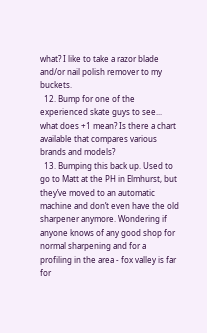what? I like to take a razor blade and/or nail polish remover to my buckets.
  12. Bump for one of the experienced skate guys to see... what does +1 mean? Is there a chart available that compares various brands and models?
  13. Bumping this back up. Used to go to Matt at the PH in Elmhurst, but they’ve moved to an automatic machine and don’t even have the old sharpener anymore. Wondering if anyone knows of any good shop for normal sharpening and for a profiling in the area - fox valley is far for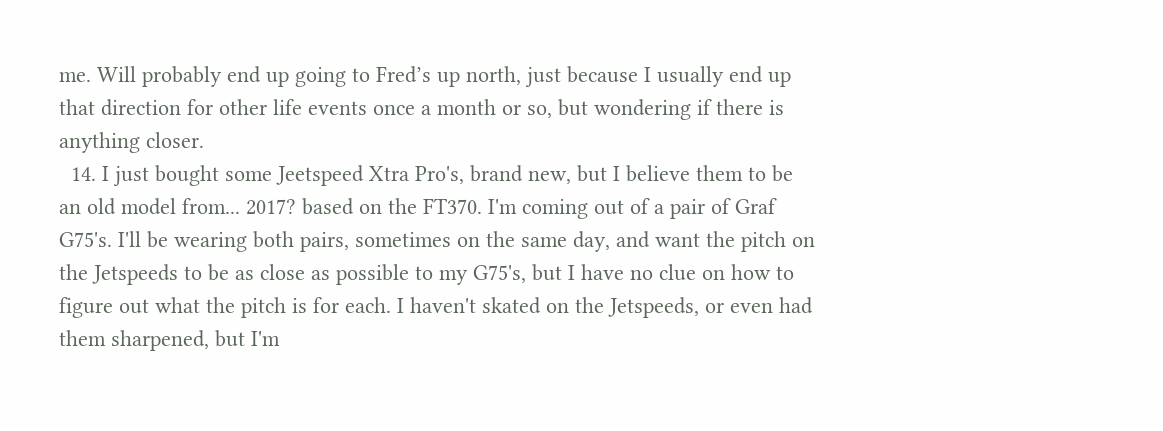me. Will probably end up going to Fred’s up north, just because I usually end up that direction for other life events once a month or so, but wondering if there is anything closer.
  14. I just bought some Jeetspeed Xtra Pro's, brand new, but I believe them to be an old model from... 2017? based on the FT370. I'm coming out of a pair of Graf G75's. I'll be wearing both pairs, sometimes on the same day, and want the pitch on the Jetspeeds to be as close as possible to my G75's, but I have no clue on how to figure out what the pitch is for each. I haven't skated on the Jetspeeds, or even had them sharpened, but I'm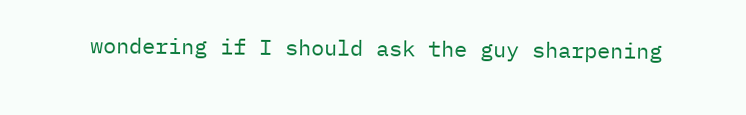wondering if I should ask the guy sharpening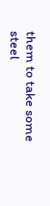them to take some steel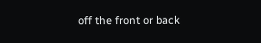off the front or back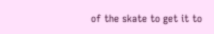of the skate to get it to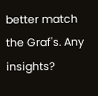better match the Graf's. Any insights?